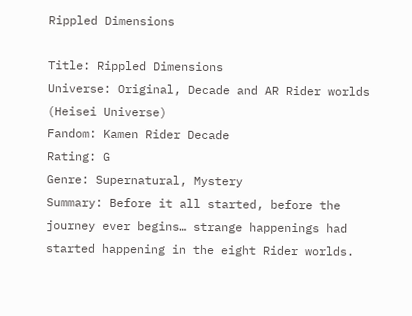Rippled Dimensions

Title: Rippled Dimensions
Universe: Original, Decade and AR Rider worlds (Heisei Universe)
Fandom: Kamen Rider Decade
Rating: G
Genre: Supernatural, Mystery
Summary: Before it all started, before the journey ever begins… strange happenings had started happening in the eight Rider worlds.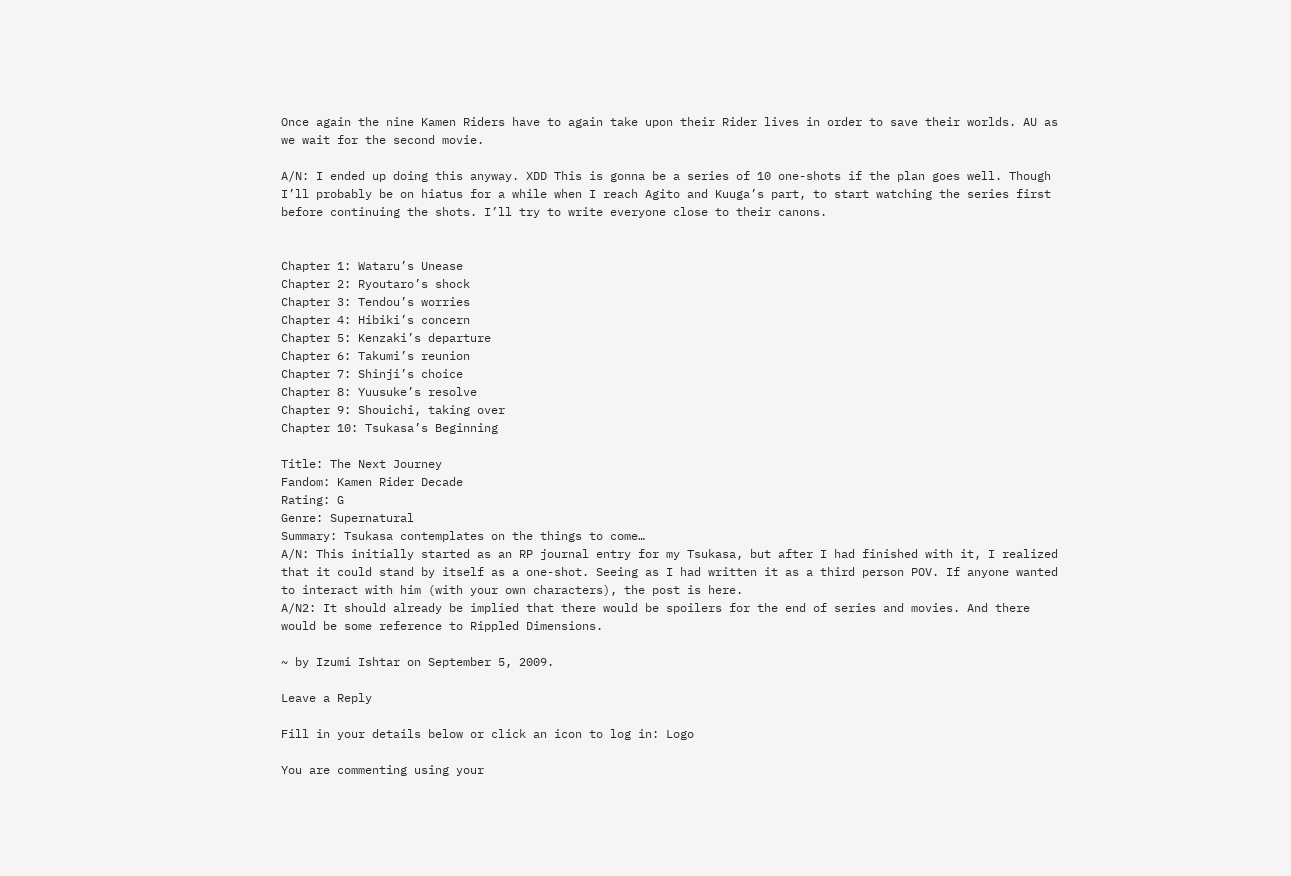Once again the nine Kamen Riders have to again take upon their Rider lives in order to save their worlds. AU as we wait for the second movie.

A/N: I ended up doing this anyway. XDD This is gonna be a series of 10 one-shots if the plan goes well. Though I’ll probably be on hiatus for a while when I reach Agito and Kuuga’s part, to start watching the series first before continuing the shots. I’ll try to write everyone close to their canons.


Chapter 1: Wataru’s Unease
Chapter 2: Ryoutaro’s shock
Chapter 3: Tendou’s worries
Chapter 4: Hibiki’s concern
Chapter 5: Kenzaki’s departure
Chapter 6: Takumi’s reunion
Chapter 7: Shinji’s choice
Chapter 8: Yuusuke’s resolve
Chapter 9: Shouichi, taking over
Chapter 10: Tsukasa’s Beginning

Title: The Next Journey
Fandom: Kamen Rider Decade
Rating: G
Genre: Supernatural
Summary: Tsukasa contemplates on the things to come…
A/N: This initially started as an RP journal entry for my Tsukasa, but after I had finished with it, I realized that it could stand by itself as a one-shot. Seeing as I had written it as a third person POV. If anyone wanted to interact with him (with your own characters), the post is here.
A/N2: It should already be implied that there would be spoilers for the end of series and movies. And there would be some reference to Rippled Dimensions.

~ by Izumi Ishtar on September 5, 2009.

Leave a Reply

Fill in your details below or click an icon to log in: Logo

You are commenting using your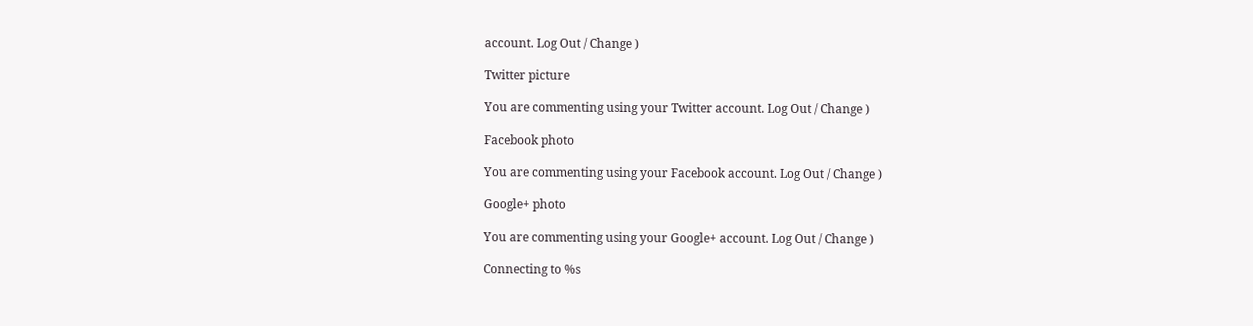account. Log Out / Change )

Twitter picture

You are commenting using your Twitter account. Log Out / Change )

Facebook photo

You are commenting using your Facebook account. Log Out / Change )

Google+ photo

You are commenting using your Google+ account. Log Out / Change )

Connecting to %s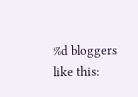%d bloggers like this: